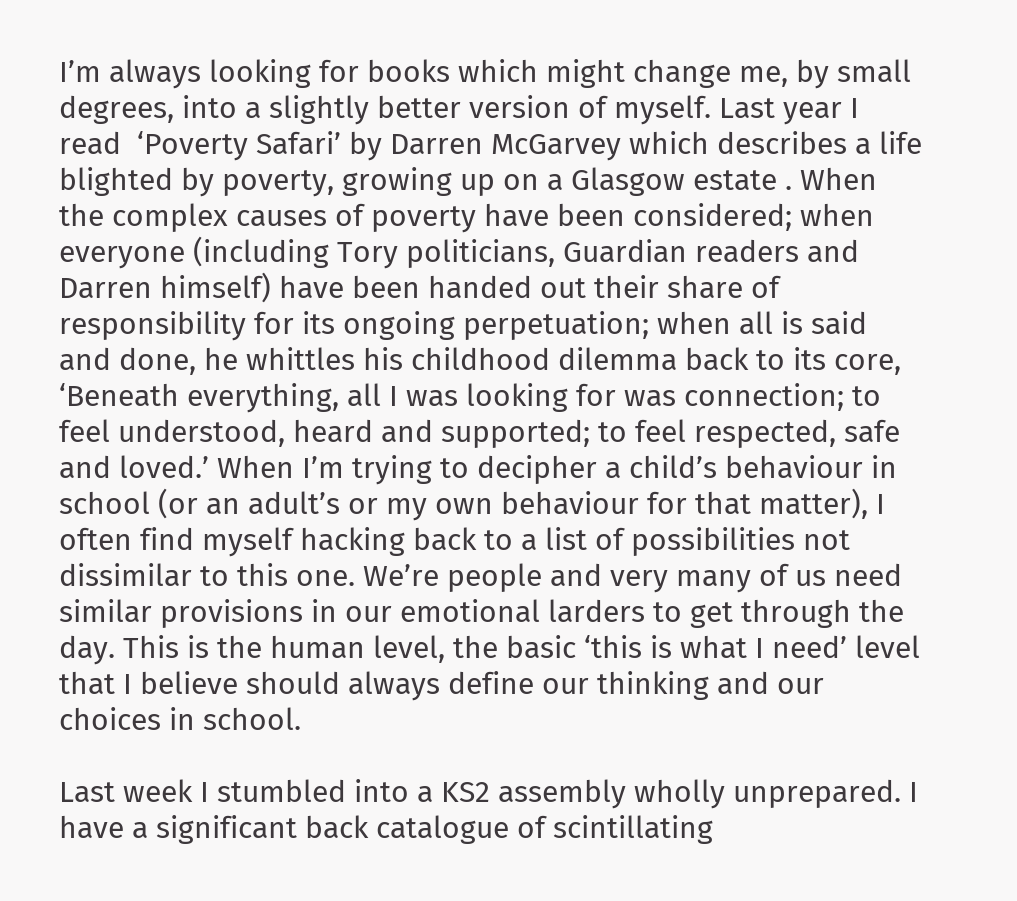I’m always looking for books which might change me, by small degrees, into a slightly better version of myself. Last year I read  ‘Poverty Safari’ by Darren McGarvey which describes a life blighted by poverty, growing up on a Glasgow estate . When the complex causes of poverty have been considered; when everyone (including Tory politicians, Guardian readers and Darren himself) have been handed out their share of responsibility for its ongoing perpetuation; when all is said and done, he whittles his childhood dilemma back to its core, ‘Beneath everything, all I was looking for was connection; to feel understood, heard and supported; to feel respected, safe and loved.’ When I’m trying to decipher a child’s behaviour in school (or an adult’s or my own behaviour for that matter), I often find myself hacking back to a list of possibilities not dissimilar to this one. We’re people and very many of us need similar provisions in our emotional larders to get through the day. This is the human level, the basic ‘this is what I need’ level that I believe should always define our thinking and our choices in school.

Last week I stumbled into a KS2 assembly wholly unprepared. I have a significant back catalogue of scintillating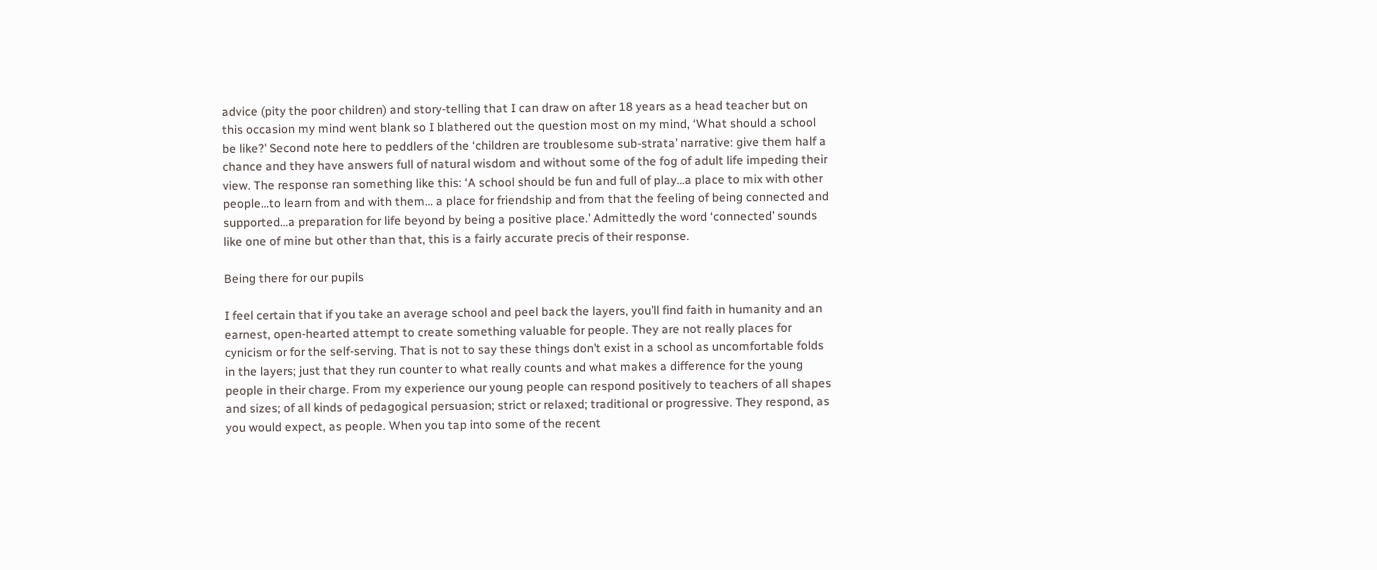advice (pity the poor children) and story-telling that I can draw on after 18 years as a head teacher but on this occasion my mind went blank so I blathered out the question most on my mind, ‘What should a school be like?’ Second note here to peddlers of the ‘children are troublesome sub-strata’ narrative: give them half a chance and they have answers full of natural wisdom and without some of the fog of adult life impeding their view. The response ran something like this: ‘A school should be fun and full of play…a place to mix with other people…to learn from and with them… a place for friendship and from that the feeling of being connected and supported…a preparation for life beyond by being a positive place.’ Admittedly the word ‘connected’ sounds like one of mine but other than that, this is a fairly accurate precis of their response.

Being there for our pupils

I feel certain that if you take an average school and peel back the layers, you’ll find faith in humanity and an earnest, open-hearted attempt to create something valuable for people. They are not really places for cynicism or for the self-serving. That is not to say these things don’t exist in a school as uncomfortable folds in the layers; just that they run counter to what really counts and what makes a difference for the young people in their charge. From my experience our young people can respond positively to teachers of all shapes and sizes; of all kinds of pedagogical persuasion; strict or relaxed; traditional or progressive. They respond, as you would expect, as people. When you tap into some of the recent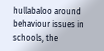hullabaloo around behaviour issues in schools, the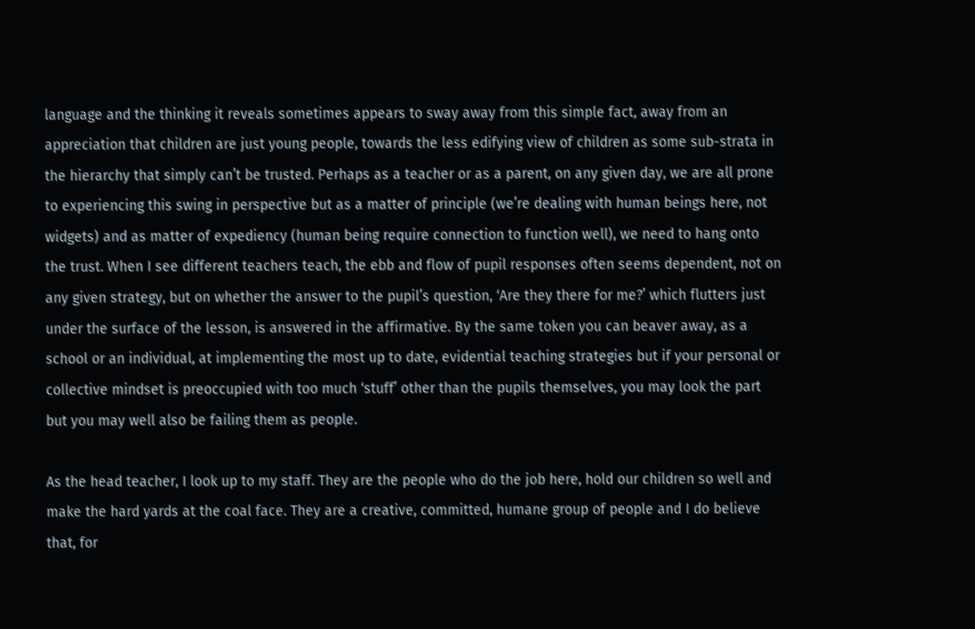language and the thinking it reveals sometimes appears to sway away from this simple fact, away from an appreciation that children are just young people, towards the less edifying view of children as some sub-strata in the hierarchy that simply can’t be trusted. Perhaps as a teacher or as a parent, on any given day, we are all prone to experiencing this swing in perspective but as a matter of principle (we’re dealing with human beings here, not widgets) and as matter of expediency (human being require connection to function well), we need to hang onto the trust. When I see different teachers teach, the ebb and flow of pupil responses often seems dependent, not on any given strategy, but on whether the answer to the pupil’s question, ‘Are they there for me?’ which flutters just under the surface of the lesson, is answered in the affirmative. By the same token you can beaver away, as a school or an individual, at implementing the most up to date, evidential teaching strategies but if your personal or collective mindset is preoccupied with too much ‘stuff’ other than the pupils themselves, you may look the part but you may well also be failing them as people.

As the head teacher, I look up to my staff. They are the people who do the job here, hold our children so well and make the hard yards at the coal face. They are a creative, committed, humane group of people and I do believe that, for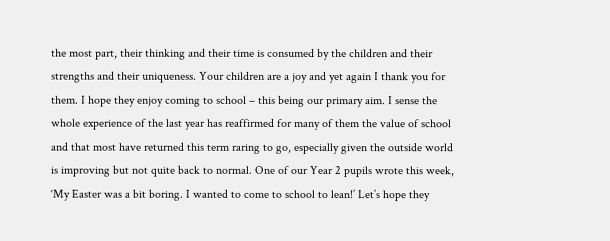the most part, their thinking and their time is consumed by the children and their strengths and their uniqueness. Your children are a joy and yet again I thank you for them. I hope they enjoy coming to school – this being our primary aim. I sense the whole experience of the last year has reaffirmed for many of them the value of school and that most have returned this term raring to go, especially given the outside world is improving but not quite back to normal. One of our Year 2 pupils wrote this week, ‘My Easter was a bit boring. I wanted to come to school to lean!’ Let’s hope they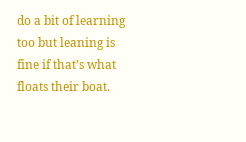do a bit of learning too but leaning is fine if that’s what floats their boat.